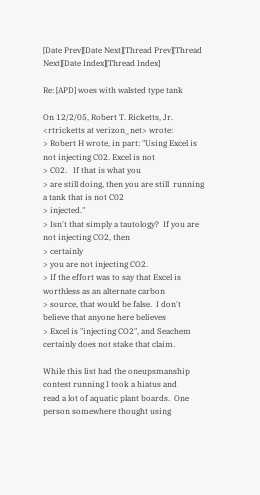[Date Prev][Date Next][Thread Prev][Thread Next][Date Index][Thread Index]

Re: [APD] woes with walsted type tank

On 12/2/05, Robert T. Ricketts, Jr. <rtricketts at verizon_net> wrote:
> Robert H wrote, in part: "Using Excel is not injecting C02. Excel is not
> C02.   If that is what you
> are still doing, then you are still  running a tank that is not C02
> injected."
> Isn't that simply a tautology?  If you are not injecting CO2, then
> certainly
> you are not injecting CO2.
> If the effort was to say that Excel is worthless as an alternate carbon
> source, that would be false.  I don't believe that anyone here believes
> Excel is "injecting CO2", and Seachem certainly does not stake that claim.

While this list had the oneupsmanship contest running I took a hiatus and
read a lot of aquatic plant boards.  One person somewhere thought using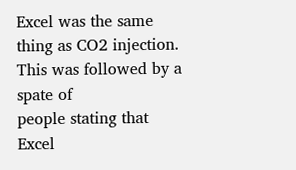Excel was the same thing as CO2 injection. This was followed by a spate of
people stating that Excel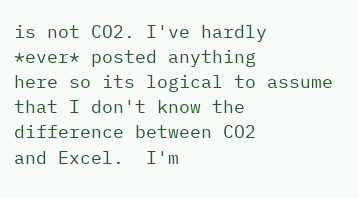is not CO2. I've hardly *ever* posted anything
here so its logical to assume that I don't know the difference between CO2
and Excel.  I'm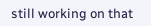still working on that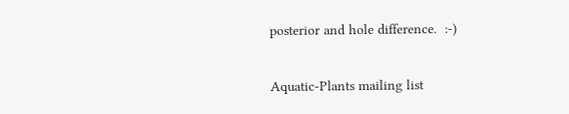posterior and hole difference.  :-)

Aquatic-Plants mailing list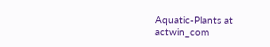Aquatic-Plants at actwin_com